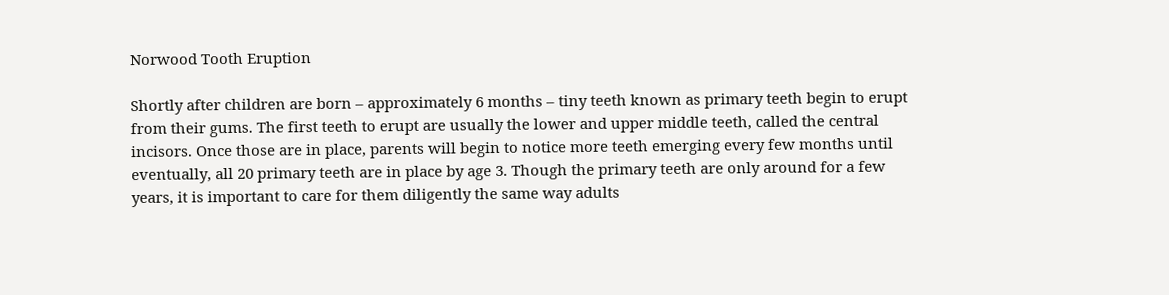Norwood Tooth Eruption

Shortly after children are born – approximately 6 months – tiny teeth known as primary teeth begin to erupt from their gums. The first teeth to erupt are usually the lower and upper middle teeth, called the central incisors. Once those are in place, parents will begin to notice more teeth emerging every few months until eventually, all 20 primary teeth are in place by age 3. Though the primary teeth are only around for a few years, it is important to care for them diligently the same way adults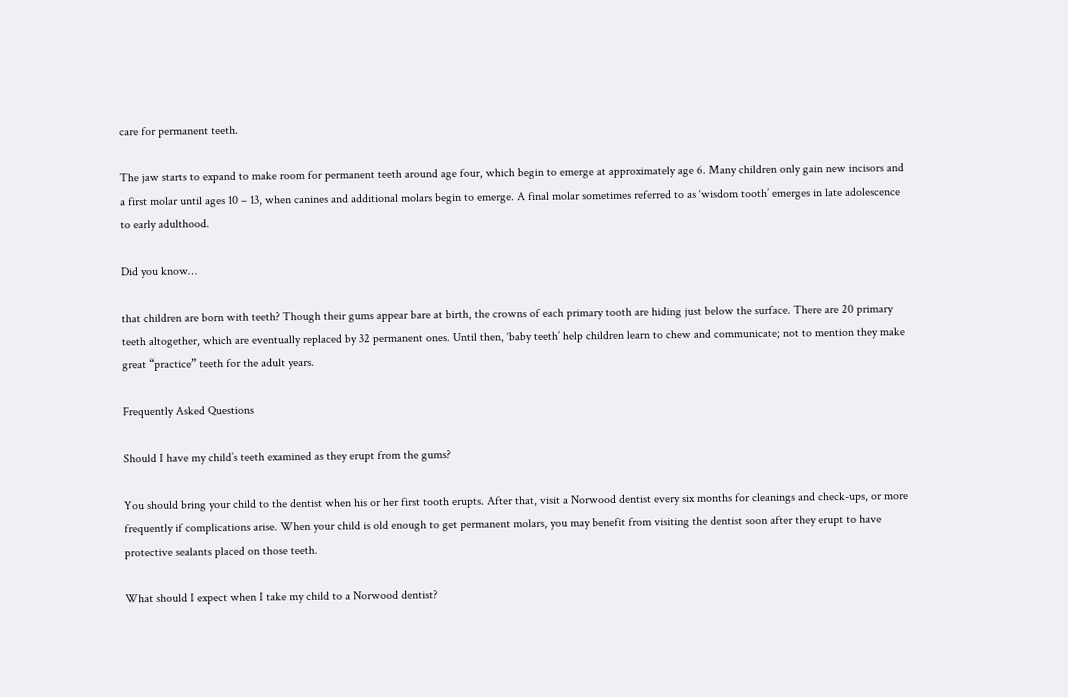care for permanent teeth.

The jaw starts to expand to make room for permanent teeth around age four, which begin to emerge at approximately age 6. Many children only gain new incisors and a first molar until ages 10 – 13, when canines and additional molars begin to emerge. A final molar sometimes referred to as ‘wisdom tooth’ emerges in late adolescence to early adulthood.

Did you know…

that children are born with teeth? Though their gums appear bare at birth, the crowns of each primary tooth are hiding just below the surface. There are 20 primary teeth altogether, which are eventually replaced by 32 permanent ones. Until then, ‘baby teeth’ help children learn to chew and communicate; not to mention they make great “practice” teeth for the adult years.

Frequently Asked Questions

Should I have my child’s teeth examined as they erupt from the gums?

You should bring your child to the dentist when his or her first tooth erupts. After that, visit a Norwood dentist every six months for cleanings and check-ups, or more frequently if complications arise. When your child is old enough to get permanent molars, you may benefit from visiting the dentist soon after they erupt to have protective sealants placed on those teeth.

What should I expect when I take my child to a Norwood dentist?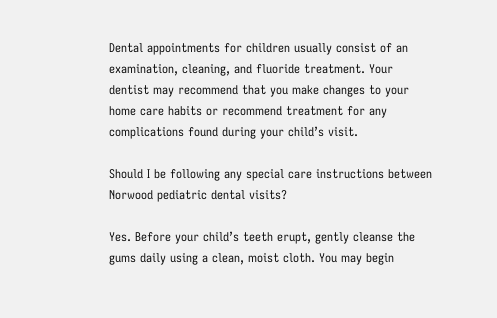Dental appointments for children usually consist of an examination, cleaning, and fluoride treatment. Your dentist may recommend that you make changes to your home care habits or recommend treatment for any complications found during your child’s visit.

Should I be following any special care instructions between Norwood pediatric dental visits?

Yes. Before your child’s teeth erupt, gently cleanse the gums daily using a clean, moist cloth. You may begin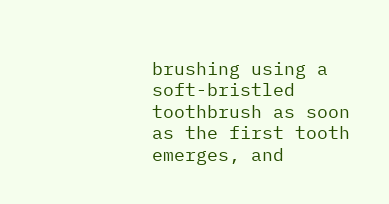brushing using a soft-bristled toothbrush as soon as the first tooth emerges, and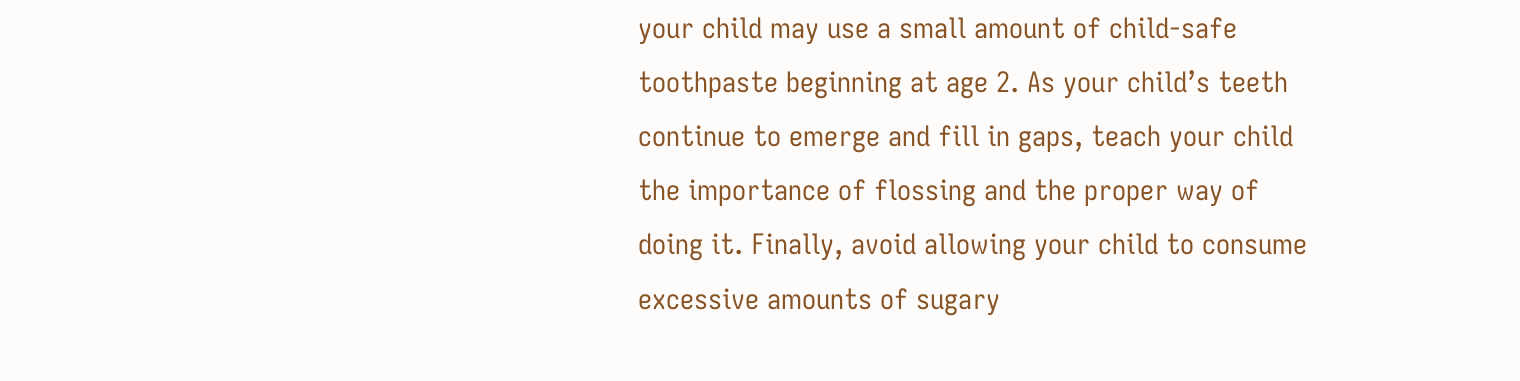your child may use a small amount of child-safe toothpaste beginning at age 2. As your child’s teeth continue to emerge and fill in gaps, teach your child the importance of flossing and the proper way of doing it. Finally, avoid allowing your child to consume excessive amounts of sugary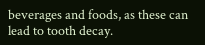beverages and foods, as these can lead to tooth decay.